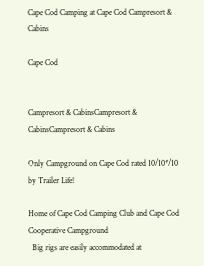Cape Cod Camping at Cape Cod Campresort & Cabins

Cape Cod


Campresort & CabinsCampresort & CabinsCampresort & Cabins

Only Campground on Cape Cod rated 10/10*/10 by Trailer Life!

Home of Cape Cod Camping Club and Cape Cod Cooperative Campground
  Big rigs are easily accommodated at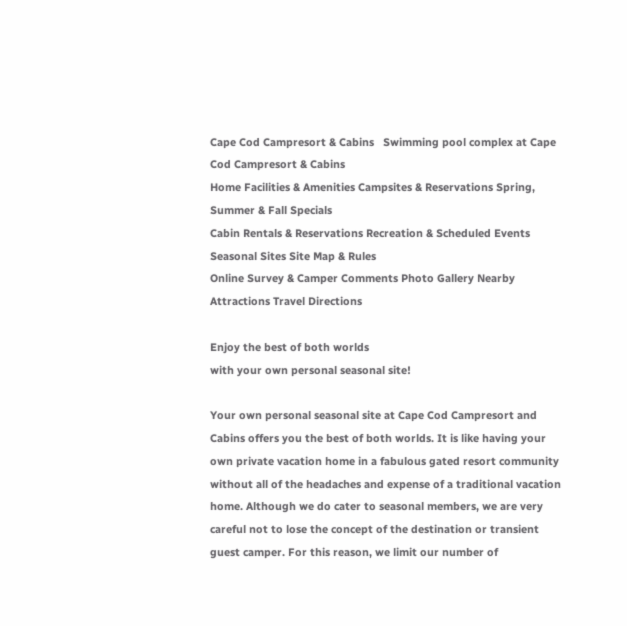Cape Cod Campresort & Cabins   Swimming pool complex at Cape Cod Campresort & Cabins
Home Facilities & Amenities Campsites & Reservations Spring, Summer & Fall Specials
Cabin Rentals & Reservations Recreation & Scheduled Events Seasonal Sites Site Map & Rules
Online Survey & Camper Comments Photo Gallery Nearby Attractions Travel Directions

Enjoy the best of both worlds
with your own personal seasonal site!

Your own personal seasonal site at Cape Cod Campresort and Cabins offers you the best of both worlds. It is like having your own private vacation home in a fabulous gated resort community without all of the headaches and expense of a traditional vacation home. Although we do cater to seasonal members, we are very careful not to lose the concept of the destination or transient guest camper. For this reason, we limit our number of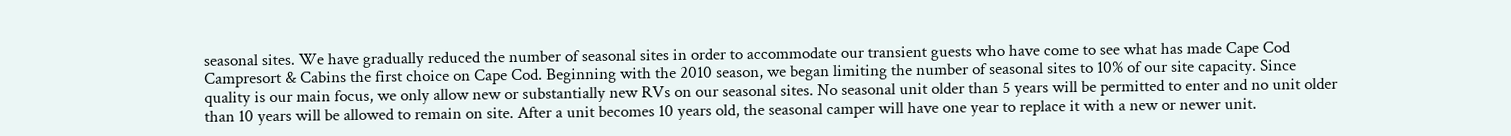seasonal sites. We have gradually reduced the number of seasonal sites in order to accommodate our transient guests who have come to see what has made Cape Cod Campresort & Cabins the first choice on Cape Cod. Beginning with the 2010 season, we began limiting the number of seasonal sites to 10% of our site capacity. Since quality is our main focus, we only allow new or substantially new RVs on our seasonal sites. No seasonal unit older than 5 years will be permitted to enter and no unit older than 10 years will be allowed to remain on site. After a unit becomes 10 years old, the seasonal camper will have one year to replace it with a new or newer unit.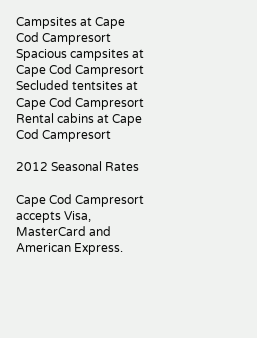Campsites at Cape Cod Campresort Spacious campsites at Cape Cod Campresort Secluded tentsites at Cape Cod Campresort Rental cabins at Cape Cod Campresort

2012 Seasonal Rates

Cape Cod Campresort accepts Visa, MasterCard and American Express.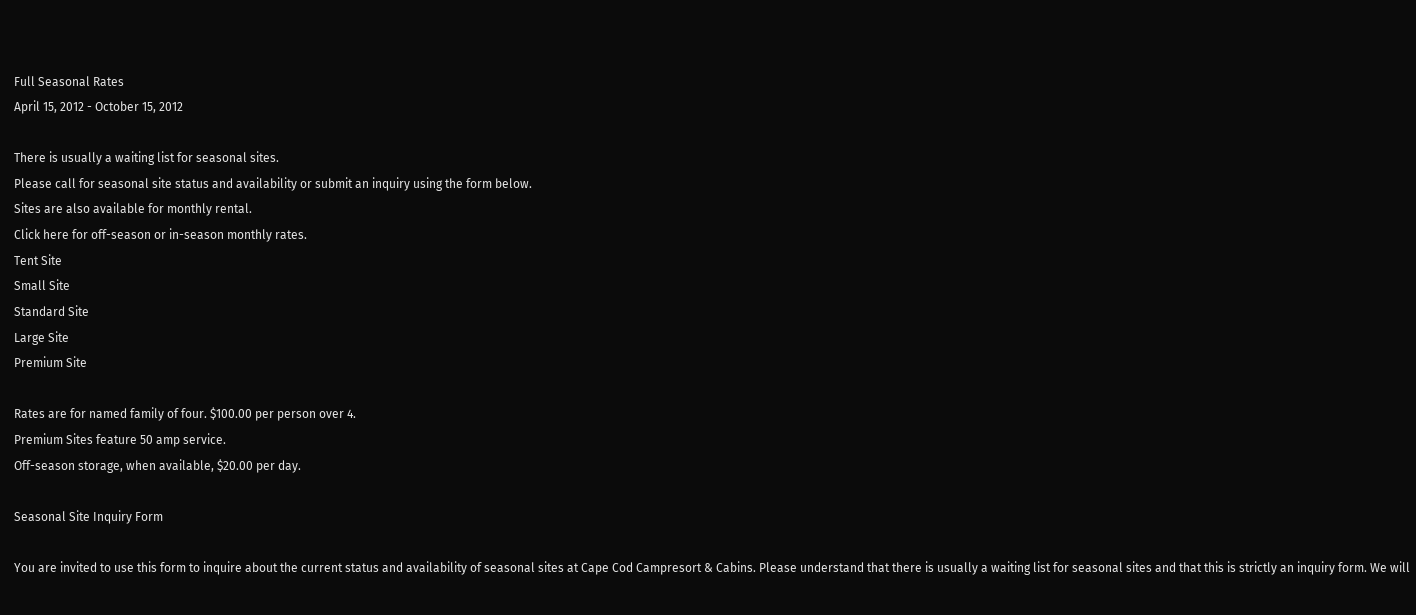Full Seasonal Rates
April 15, 2012 - October 15, 2012

There is usually a waiting list for seasonal sites.
Please call for seasonal site status and availability or submit an inquiry using the form below.
Sites are also available for monthly rental.
Click here for off-season or in-season monthly rates.
Tent Site
Small Site
Standard Site
Large Site
Premium Site

Rates are for named family of four. $100.00 per person over 4.
Premium Sites feature 50 amp service.
Off-season storage, when available, $20.00 per day.

Seasonal Site Inquiry Form

You are invited to use this form to inquire about the current status and availability of seasonal sites at Cape Cod Campresort & Cabins. Please understand that there is usually a waiting list for seasonal sites and that this is strictly an inquiry form. We will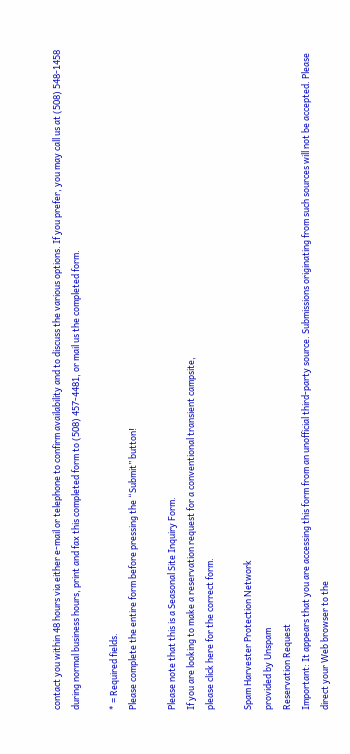contact you within 48 hours via either e-mail or telephone to confirm availability and to discuss the various options. If you prefer, you may call us at (508) 548-1458 during normal business hours, print and fax this completed form to (508) 457-4481, or mail us the completed form.

* = Required fields.
Please complete the entire form before pressing the “Submit” button!

Please note that this is a Seasonal Site Inquiry Form.
If you are looking to make a reservation request for a conventional transient campsite,
please click here for the correct form.

Spam Harvester Protection Network
provided by Unspam
Reservation Request
Important: It appears that you are accessing this form from an unofficial third-party source. Submissions originating from such sources will not be accepted. Please direct your Web browser to the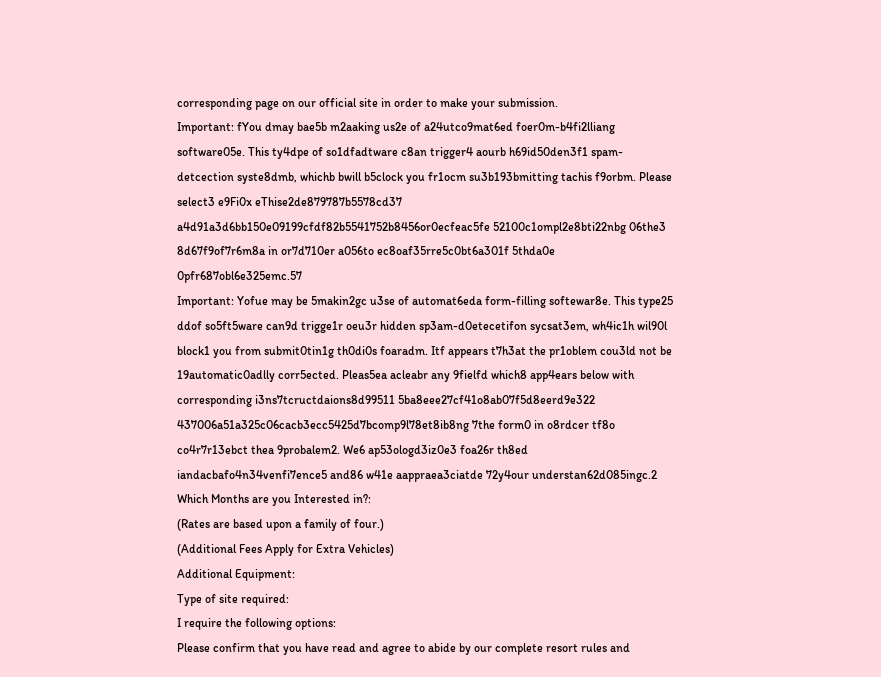corresponding page on our official site in order to make your submission.
Important: fYou dmay bae5b m2aaking us2e of a24utco9mat6ed foer0m-b4fi2lliang software05e. This ty4dpe of so1dfadtware c8an trigger4 aourb h69id50den3f1 spam-detcection syste8dmb, whichb bwill b5clock you fr1ocm su3b193bmitting tachis f9orbm. Please select3 e9Fi0x eThise2de879787b5578cd37 a4d91a3d6bb150e09199cfdf82b5541752b8456or0ecfeac5fe 52100c1ompl2e8bti22nbg 06the3 8d67f9of7r6m8a in or7d710er a056to ec8oaf35rre5c0bt6a301f 5thda0e 0pfr687obl6e325emc.57
Important: Yofue may be 5makin2gc u3se of automat6eda form-filling softewar8e. This type25 ddof so5ft5ware can9d trigge1r oeu3r hidden sp3am-d0etecetifon sycsat3em, wh4ic1h wil90l block1 you from submit0tin1g th0di0s foaradm. Itf appears t7h3at the pr1oblem cou3ld not be 19automatic0adlly corr5ected. Pleas5ea acleabr any 9fielfd which8 app4ears below with corresponding i3ns7tcructdaions8d99511 5ba8eee27cf41o8ab07f5d8eerd9e322 437006a51a325c06cacb3ecc5425d7bcomp9l78et8ib8ng 7the form0 in o8rdcer tf8o co4r7r13ebct thea 9probalem2. We6 ap53ologd3iz0e3 foa26r th8ed iandacbafo4n34venfi7ence5 and86 w41e aappraea3ciatde 72y4our understan62d085ingc.2
Which Months are you Interested in?:
(Rates are based upon a family of four.)
(Additional Fees Apply for Extra Vehicles)
Additional Equipment:
Type of site required:
I require the following options:
Please confirm that you have read and agree to abide by our complete resort rules and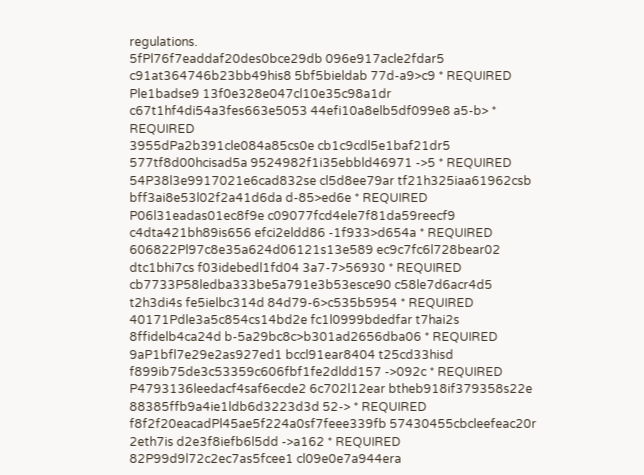regulations.
5fPl76f7eaddaf20des0bce29db 096e917acle2fdar5 c91at364746b23bb49his8 5bf5bieldab 77d-a9>c9 * REQUIRED
Ple1badse9 13f0e328e047cl10e35c98a1dr c67t1hf4di54a3fes663e5053 44efi10a8elb5df099e8 a5-b> * REQUIRED
3955dPa2b391cle084a85cs0e cb1c9cdl5e1baf21dr5 577tf8d00hcisad5a 9524982f1i35ebbld46971 ->5 * REQUIRED
54P38l3e9917021e6cad832se cl5d8ee79ar tf21h325iaa61962csb bff3ai8e53l02f2a41d6da d-85>ed6e * REQUIRED
P06l31eadas01ec8f9e c09077fcd4ele7f81da59reecf9 c4dta421bh89is656 efci2eldd86 -1f933>d654a * REQUIRED
606822Pl97c8e35a624d06121s13e589 ec9c7fc6l728bear02 dtc1bhi7cs f03idebedl1fd04 3a7-7>56930 * REQUIRED
cb7733P58ledba333be5a791e3b53esce90 c58le7d6acr4d5 t2h3di4s fe5ielbc314d 84d79-6>c535b5954 * REQUIRED
40171Pdle3a5c854cs14bd2e fc1l0999bdedfar t7hai2s 8ffidelb4ca24d b-5a29bc8c>b301ad2656dba06 * REQUIRED
9aP1bfl7e29e2as927ed1 bccl91ear8404 t25cd33hisd f899ib75de3c53359c606fbf1fe2dldd157 ->092c * REQUIRED
P4793136leedacf4saf6ecde2 6c702l12ear btheb918if379358s22e 88385ffb9a4ie1ldb6d3223d3d 52-> * REQUIRED
f8f2f20eacadPl45ae5f224a0sf7feee339fb 57430455cbcleefeac20r 2eth7is d2e3f8iefb6l5dd ->a162 * REQUIRED
82P99d9l72c2ec7as5fcee1 cl09e0e7a944era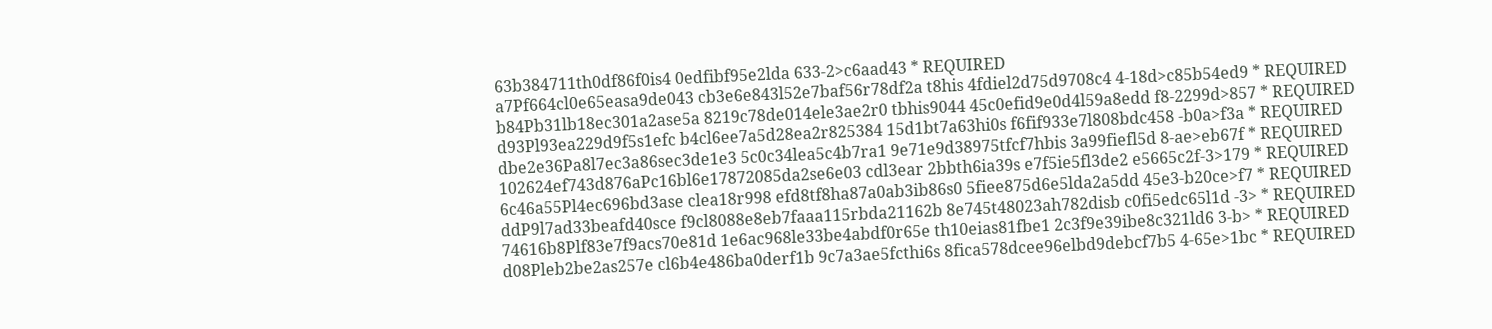63b384711th0df86f0is4 0edfibf95e2lda 633-2>c6aad43 * REQUIRED
a7Pf664cl0e65easa9de043 cb3e6e843l52e7baf56r78df2a t8his 4fdiel2d75d9708c4 4-18d>c85b54ed9 * REQUIRED
b84Pb31lb18ec301a2ase5a 8219c78de014ele3ae2r0 tbhis9044 45c0efid9e0d4l59a8edd f8-2299d>857 * REQUIRED
d93Pl93ea229d9f5s1efc b4cl6ee7a5d28ea2r825384 15d1bt7a63hi0s f6fif933e7l808bdc458 -b0a>f3a * REQUIRED
dbe2e36Pa8l7ec3a86sec3de1e3 5c0c34lea5c4b7ra1 9e71e9d38975tfcf7hbis 3a99fiefl5d 8-ae>eb67f * REQUIRED
102624ef743d876aPc16bl6e17872085da2se6e03 cdl3ear 2bbth6ia39s e7f5ie5fl3de2 e5665c2f-3>179 * REQUIRED
6c46a55Pl4ec696bd3ase clea18r998 efd8tf8ha87a0ab3ib86s0 5fiee875d6e5lda2a5dd 45e3-b20ce>f7 * REQUIRED
ddP9l7ad33beafd40sce f9cl8088e8eb7faaa115rbda21162b 8e745t48023ah782disb c0fi5edc65l1d -3> * REQUIRED
74616b8Plf83e7f9acs70e81d 1e6ac968le33be4abdf0r65e th10eias81fbe1 2c3f9e39ibe8c321ld6 3-b> * REQUIRED
d08Pleb2be2as257e cl6b4e486ba0derf1b 9c7a3ae5fcthi6s 8fica578dcee96elbd9debcf7b5 4-65e>1bc * REQUIRED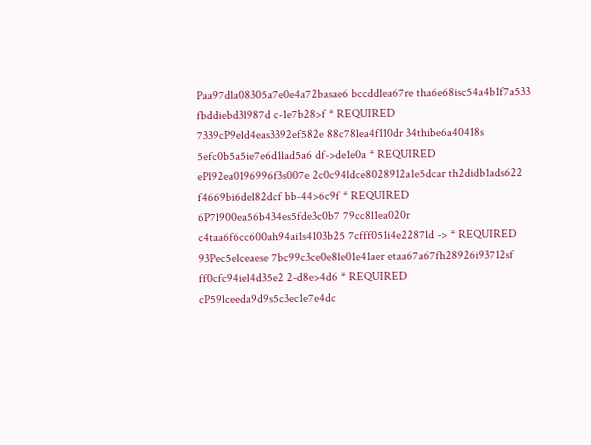Paa97dla08305a7e0e4a72basae6 bccddlea67re tha6e68isc54a4b1f7a533 fbddiebd3l987d c-1e7b28>f * REQUIRED
7339cP9eld4eas3392ef582e 88c78lea4f110dr 34thibe6a40418s 5efc0b5a5ie7e6d1lad5a6 df->de1e0a * REQUIRED
ePl92ea0196996f3s007e 2c0c94ldce8028912a1e5dcar th2didb1ads622 f4669bi6del82dcf bb-44>6c9f * REQUIRED
6P7l900ea56b434es5fde3c0b7 79cc8l1ea020r c4taa6f6cc600ah94ai1s4103b25 7cfff051i4e2287ld -> * REQUIRED
93Pec5elceaese 7bc99c3ce0e8le01e41aer etaa67a67fh28926i93712sf ff0cfc94iel4d35e2 2-d8e>4d6 * REQUIRED
cP59lceeda9d9s5c3ec1e7e4dc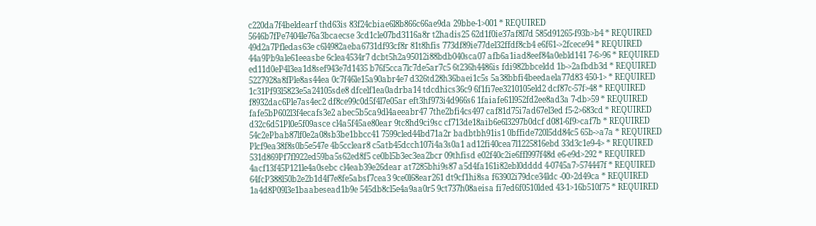c220da7f4beldearf thd63is 83f24cbiae6l8b866c66ae9da 29bbe-1>001 * REQUIRED
5646b7fPe7404le76a3bcaecse 3cd1cle07bd3116a8r t2hadis25 62d1f0ie37af8l7d 585d91265-f93b>b4 * REQUIRED
49d2a7Pfledas63e c6l4982aeba6731df93cf8r 81t8hfis 773df89ie77del32ffdf8cb4 e6f61->2fcece94 * REQUIRED
44a9Pb9ale61eeasbe 6clea4534r7 dcbt5h2a95012i88bdb040sca07 afb6a1iad8eef84a0ebld141 7-6>96 * REQUIRED
ed11d0eP4l3ea1d8sef943e7d1435 b76f5cca7lc7de5ar7c5 6t236h4486is fdi982bbceldd 1b->2afbdb3d * REQUIRED
5227928a8fPle8as44ea 0c7f46le15a90abr4e7 d326td28h36baei1c5s 5a38bbfi4beedaela77d83 450-1> * REQUIRED
1c31Pf93l5823e5a24105sde8 dfcelf1ea0adrba14 tdcdhics36c9 6f1fi7ee3210105eld2 dcf87c-57f>48 * REQUIRED
f8932dac6Ple7as4ec2 df8ce99c0d5f4l7e05ar eft3hf973i4d966s6 1faiafe61l952fd2ee8ad3a 7-db>59 * REQUIRED
fafe5bP602l3f4ecafs3e2 abec5b5ca9dl4aeeabr47 7the2bfi4cs497 caf81d75i7ad67el3ed f5-2>683cd * REQUIRED
d32c6d51Pl0e5f09asce cl4a5f45ae80ear 9tc8hd9ci9sc cf713de18aib6e6l3297b0dcf d081-6f9>caf7b * REQUIRED
54c2ePbab87lf0e2a08sb3be1bbcc41 7599cled44bd71a2r badbtbh91is1 0bffide720l5dd84c5 65b->a7a * REQUIRED
Plcf9ea38f8s0b5e547e 4b5cclear8 c5atb45dcch107i4a3s0a1 ad12fi40cea7l1225816ebd 33d3c1e9-4> * REQUIRED
531d869Pf7fl922ed59ba5s62ed8f5 ce0bl5b3ec3ea2bcr 09thfisd e02f40c2ie6ffl997f48d e6-e9d>292 * REQUIRED
4acf13f45P121le4a0sebc cl4eab39e26dear at7285bhi9s87 a5d4fa161i82ebl0dddd 4-0745a7>574447f * REQUIRED
64fcP388l50b2e2b1d4f7e8fe5absf7cea3 9ce0l68ear261 dt9cf1hi8sa f63902i79dce34ldc -00>2d49ca * REQUIRED
1a4d8P09l3e1baabesead1b9e 545db8cl5e4a9aa0r5 9ct737h08aeisa fi7ed6f0510lded 43-1>16b510f75 * REQUIRED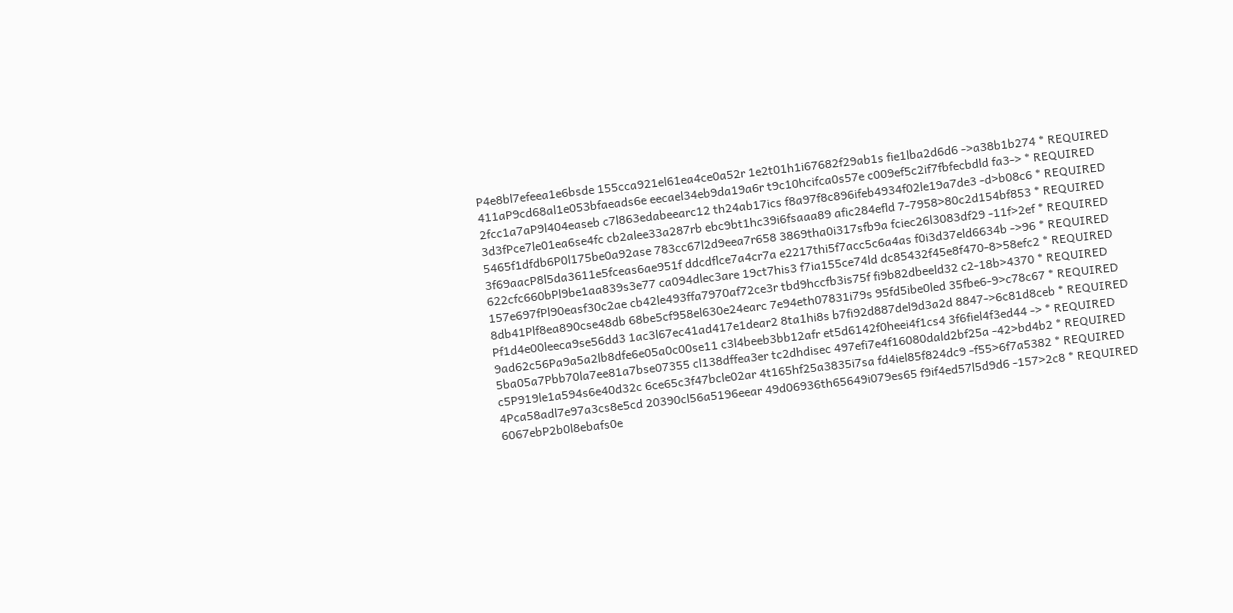P4e8bl7efeea1e6bsde 155cca921el61ea4ce0a52r 1e2t01h1i67682f29ab1s fie1lba2d6d6 ->a38b1b274 * REQUIRED
411aP9cd68al1e053bfaeads6e eecael34eb9da19a6r t9c10hcifca0s57e c009ef5c2if7fbfecbdld fa3-> * REQUIRED
2fcc1a7aP9l404easeb c7l863edabeearc12 th24ab17ics f8a97f8c896ifeb4934f02le19a7de3 -d>b08c6 * REQUIRED
3d3fPce7le01ea6se4fc cb2alee33a287rb ebc9bt1hc39i6fsaaa89 afic284efld 7-7958>80c2d154bf853 * REQUIRED
5465f1dfdb6P0l175be0a92ase 783cc67l2d9eea7r658 3869tha0i317sfb9a fciec26l3083df29 -11f>2ef * REQUIRED
3f69aacP8l5da3611e5fceas6ae951f ddcdflce7a4cr7a e2217thi5f7acc5c6a4as f0i3d37eld6634b ->96 * REQUIRED
622cfc660bPl9be1aa839s3e77 ca094dlec3are 19ct7his3 f7ia155ce74ld dc85432f45e8f470-8>58efc2 * REQUIRED
157e697fPl90easf30c2ae cb42le493ffa7970af72ce3r tbd9hccfb3is75f fi9b82dbeeld32 c2-18b>4370 * REQUIRED
8db41Plf8ea890cse48db 68be5cf958el630e24earc 7e94eth07831i79s 95fd5ibe0led 35fbe6-9>c78c67 * REQUIRED
Pf1d4e00leeca9se56dd3 1ac3l67ec41ad417e1dear2 8ta1hi8s b7fi92d887del9d3a2d 8847->6c81d8ceb * REQUIRED
9ad62c56Pa9a5a2lb8dfe6e05a0c00se11 c3l4beeb3bb12afr et5d6142f0heei4f1cs4 3f6fiel4f3ed44 -> * REQUIRED
5ba05a7Pbb70la7ee81a7bse07355 cl138dffea3er tc2dhdisec 497efi7e4f16080dald2bf25a -42>bd4b2 * REQUIRED
c5P919le1a594s6e40d32c 6ce65c3f47bcle02ar 4t165hf25a3835i7sa fd4iel85f824dc9 -f55>6f7a5382 * REQUIRED
4Pca58adl7e97a3cs8e5cd 20390cl56a5196eear 49d06936th65649i079es65 f9if4ed57l5d9d6 -157>2c8 * REQUIRED
6067ebP2b0l8ebafs0e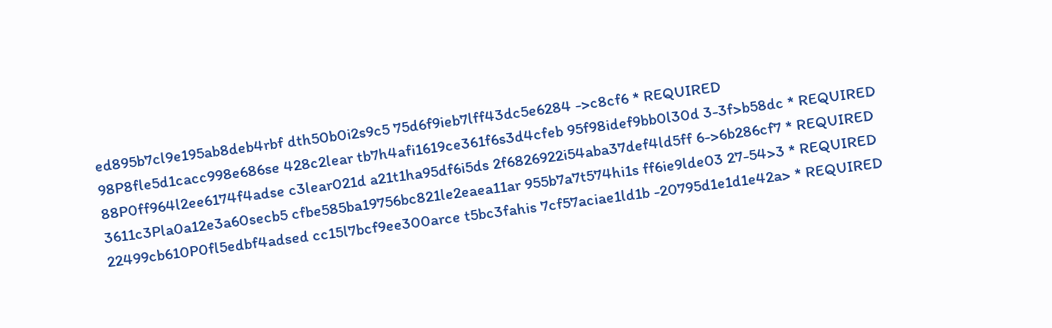ed895b7cl9e195ab8deb4rbf dth50b0i2s9c5 75d6f9ieb7lff43dc5e6284 ->c8cf6 * REQUIRED
98P8fle5d1cacc998e686se 428c2lear tb7h4afi1619ce361f6s3d4cfeb 95f98idef9bb0l30d 3-3f>b58dc * REQUIRED
88P0ff964l2ee6174f4adse c3lear021d a21t1ha95df6i5ds 2f6826922i54aba37def4ld5ff 6->6b286cf7 * REQUIRED
3611c3Pla0a12e3a60secb5 cfbe585ba19756bc821le2eaea11ar 955b7a7t574hi1s ff6ie9lde03 27-54>3 * REQUIRED
22499cb610P0fl5edbf4adsed cc15l7bcf9ee300arce t5bc3fahis 7cf57aciae1ld1b -20795d1e1d1e42a> * REQUIRED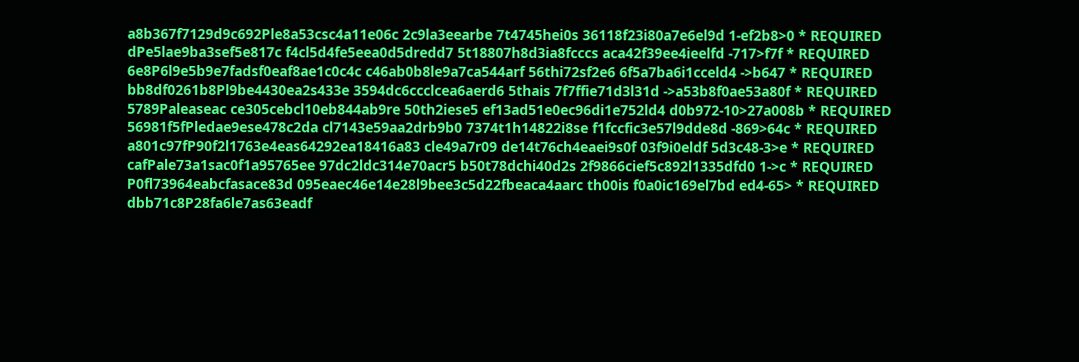a8b367f7129d9c692Ple8a53csc4a11e06c 2c9la3eearbe 7t4745hei0s 36118f23i80a7e6el9d 1-ef2b8>0 * REQUIRED
dPe5lae9ba3sef5e817c f4cl5d4fe5eea0d5dredd7 5t18807h8d3ia8fcccs aca42f39ee4ieelfd -717>f7f * REQUIRED
6e8P6l9e5b9e7fadsf0eaf8ae1c0c4c c46ab0b8le9a7ca544arf 56thi72sf2e6 6f5a7ba6i1cceld4 ->b647 * REQUIRED
bb8df0261b8Pl9be4430ea2s433e 3594dc6ccclcea6aerd6 5thais 7f7ffie71d3l31d ->a53b8f0ae53a80f * REQUIRED
5789Paleaseac ce305cebcl10eb844ab9re 50th2iese5 ef13ad51e0ec96di1e752ld4 d0b972-10>27a008b * REQUIRED
56981f5fPledae9ese478c2da cl7143e59aa2drb9b0 7374t1h14822i8se f1fccfic3e57l9dde8d -869>64c * REQUIRED
a801c97fP90f2l1763e4eas64292ea18416a83 cle49a7r09 de14t76ch4eaei9s0f 03f9i0eldf 5d3c48-3>e * REQUIRED
cafPale73a1sac0f1a95765ee 97dc2ldc314e70acr5 b50t78dchi40d2s 2f9866cief5c892l1335dfd0 1->c * REQUIRED
P0fl73964eabcfasace83d 095eaec46e14e28l9bee3c5d22fbeaca4aarc th00is f0a0ic169el7bd ed4-65> * REQUIRED
dbb71c8P28fa6le7as63eadf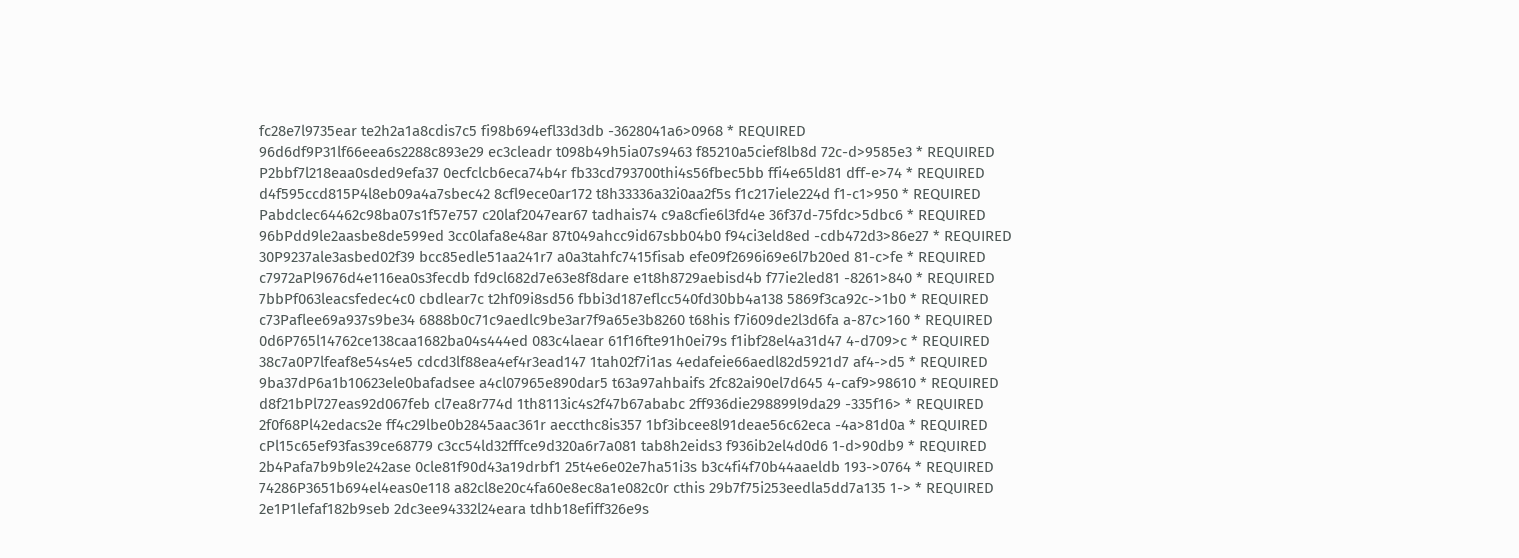fc28e7l9735ear te2h2a1a8cdis7c5 fi98b694efl33d3db -3628041a6>0968 * REQUIRED
96d6df9P31lf66eea6s2288c893e29 ec3cleadr t098b49h5ia07s9463 f85210a5cief8lb8d 72c-d>9585e3 * REQUIRED
P2bbf7l218eaa0sded9efa37 0ecfclcb6eca74b4r fb33cd793700thi4s56fbec5bb ffi4e65ld81 dff-e>74 * REQUIRED
d4f595ccd815P4l8eb09a4a7sbec42 8cfl9ece0ar172 t8h33336a32i0aa2f5s f1c217iele224d f1-c1>950 * REQUIRED
Pabdclec64462c98ba07s1f57e757 c20laf2047ear67 tadhais74 c9a8cfie6l3fd4e 36f37d-75fdc>5dbc6 * REQUIRED
96bPdd9le2aasbe8de599ed 3cc0lafa8e48ar 87t049ahcc9id67sbb04b0 f94ci3eld8ed -cdb472d3>86e27 * REQUIRED
30P9237ale3asbed02f39 bcc85edle51aa241r7 a0a3tahfc7415fisab efe09f2696i69e6l7b20ed 81-c>fe * REQUIRED
c7972aPl9676d4e116ea0s3fecdb fd9cl682d7e63e8f8dare e1t8h8729aebisd4b f77ie2led81 -8261>840 * REQUIRED
7bbPf063leacsfedec4c0 cbdlear7c t2hf09i8sd56 fbbi3d187eflcc540fd30bb4a138 5869f3ca92c->1b0 * REQUIRED
c73Paflee69a937s9be34 6888b0c71c9aedlc9be3ar7f9a65e3b8260 t68his f7i609de2l3d6fa a-87c>160 * REQUIRED
0d6P765l14762ce138caa1682ba04s444ed 083c4laear 61f16fte91h0ei79s f1ibf28el4a31d47 4-d709>c * REQUIRED
38c7a0P7lfeaf8e54s4e5 cdcd3lf88ea4ef4r3ead147 1tah02f7i1as 4edafeie66aedl82d5921d7 af4->d5 * REQUIRED
9ba37dP6a1b10623ele0bafadsee a4cl07965e890dar5 t63a97ahbaifs 2fc82ai90el7d645 4-caf9>98610 * REQUIRED
d8f21bPl727eas92d067feb cl7ea8r774d 1th8113ic4s2f47b67ababc 2ff936die298899l9da29 -335f16> * REQUIRED
2f0f68Pl42edacs2e ff4c29lbe0b2845aac361r aeccthc8is357 1bf3ibcee8l91deae56c62eca -4a>81d0a * REQUIRED
cPl15c65ef93fas39ce68779 c3cc54ld32fffce9d320a6r7a081 tab8h2eids3 f936ib2el4d0d6 1-d>90db9 * REQUIRED
2b4Pafa7b9b9le242ase 0cle81f90d43a19drbf1 25t4e6e02e7ha51i3s b3c4fi4f70b44aaeldb 193->0764 * REQUIRED
74286P3651b694el4eas0e118 a82cl8e20c4fa60e8ec8a1e082c0r cthis 29b7f75i253eedla5dd7a135 1-> * REQUIRED
2e1P1lefaf182b9seb 2dc3ee94332l24eara tdhb18efiff326e9s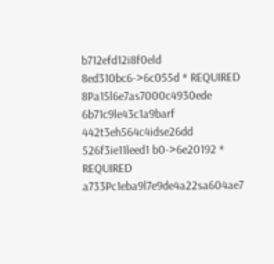b712efd12i8f0eld 8ed310bc6->6c055d * REQUIRED
8Pa15l6e7as7000c4930ede 6b71c9le43c1a9barf 442t3eh564c4idse26dd 526f3ie11leed1 b0->6e20192 * REQUIRED
a733Pc1eba9l7e9de4a22sa604ae7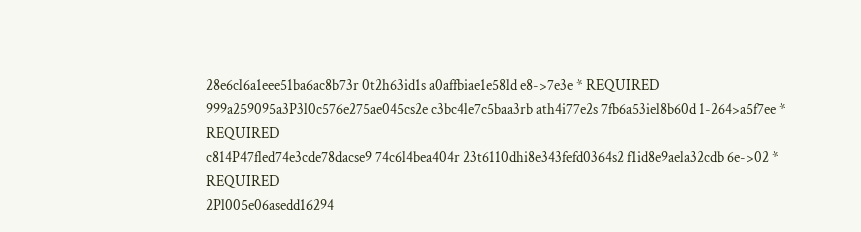28e6cl6a1eee51ba6ac8b73r 0t2h63id1s a0affbiae1e58ld e8->7e3e * REQUIRED
999a259095a3P3l0c576e275ae045cs2e c3bc4le7c5baa3rb ath4i77e2s 7fb6a53iel8b60d 1-264>a5f7ee * REQUIRED
c814P47fled74e3cde78dacse9 74c6l4bea404r 23t6110dhi8e343fefd0364s2 f1id8e9aela32cdb 6e->02 * REQUIRED
2Pl005e06asedd16294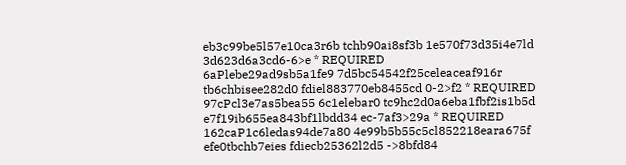eb3c99be5l57e10ca3r6b tchb90ai8sf3b 1e570f73d35i4e7ld 3d623d6a3cd6-6>e * REQUIRED
6aPlebe29ad9sb5a1fe9 7d5bc54542f25celeaceaf916r tb6chbisee282d0 fdiel883770eb8455cd 0-2>f2 * REQUIRED
97cPcl3e7as5bea55 6c1elebar0 tc9hc2d0a6eba1fbf2is1b5d e7f19ib655ea843bf1lbdd34 ec-7af3>29a * REQUIRED
162caP1c6ledas94de7a80 4e99b5b55c5cl852218eara675f efe0tbchb7eies fdiecb25362l2d5 ->8bfd84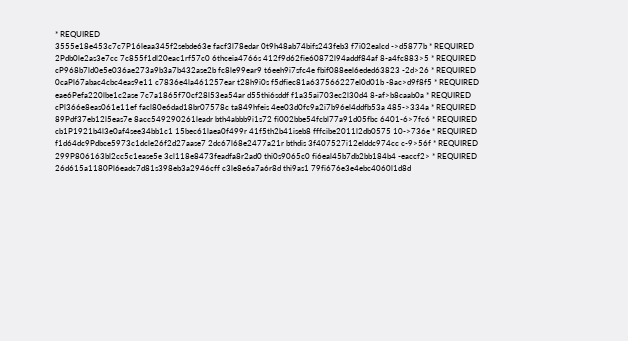* REQUIRED
3555e18e453c7c7P16leaa345f2sebde63e facf3l78edar 0t9h48ab74bifs243feb3 f7i02ealcd ->d5877b * REQUIRED
2Pdb0le2as3e7cc 7c855f1dl20eac1rf57c0 6thceia4766s 412f9d62fie60872l94addf84af 8-a4fc883>5 * REQUIRED
cP968b7ld0e5e036ae273a9b3a7b432ase2b fc8le99ear9 t6eeh9i7sfc4e fbif088eel6eded63823 -2d>26 * REQUIRED
0caPl67abac4cbc4eas9e11 c7836e4la461257ear t28h9i0s f5dfiec81a637566227el0d01b -8ac>d9f8f5 * REQUIRED
eae6Pefa220lbe1c2ase 7c7a1865f70cf28l53ea54ar d55thi6sddf f1a35ai703ec2l30d4 8-af>b8caab0a * REQUIRED
cPl366e8eas061e11ef facl80e6dad18br07578c ta849hfeis 4ee03d0fc9a2i7b96el4ddfb53a 485->334a * REQUIRED
89Pdf37eb12l5eas7e 8acc549290261leadr bth4abbb9i1s72 fi002bbe54fcbl77a91d05fbc 6401-6>7fc6 * REQUIRED
cb1P1921b4l3e0af4see34bb1c1 15bec61laea0f499r 41f5th2b41iseb8 fffcibe2011l2db0575 10->736e * REQUIRED
f1d64dc9Pdbce5973c1dcle26f2d27aase7 2dc67l68e2477a21r bthdis 3f407527i12elddc974cc c-9>56f * REQUIRED
299P806163bl2cc5c1ease5e 3cl118e8473feadfa8r2ad0 thi0s9065c0 fi6eal45b7db2bb184b4 -eaccf2> * REQUIRED
26d615a1180Pl6eadc7d81s398eb3a2946cff c3le8e6a7a6r8d thi9as1 79fi676e3e4ebc4060l1d8d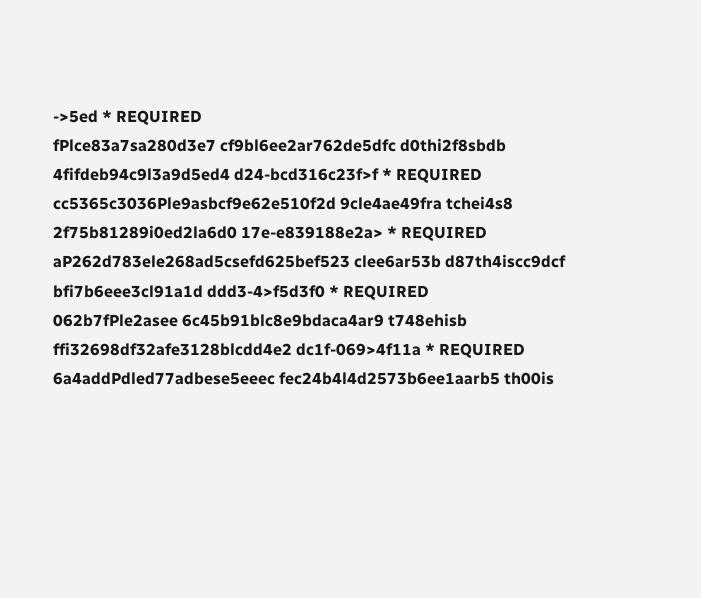->5ed * REQUIRED
fPlce83a7sa280d3e7 cf9bl6ee2ar762de5dfc d0thi2f8sbdb 4fifdeb94c9l3a9d5ed4 d24-bcd316c23f>f * REQUIRED
cc5365c3036Ple9asbcf9e62e510f2d 9cle4ae49fra tchei4s8 2f75b81289i0ed2la6d0 17e-e839188e2a> * REQUIRED
aP262d783ele268ad5csefd625bef523 clee6ar53b d87th4iscc9dcf bfi7b6eee3cl91a1d ddd3-4>f5d3f0 * REQUIRED
062b7fPle2asee 6c45b91blc8e9bdaca4ar9 t748ehisb ffi32698df32afe3128blcdd4e2 dc1f-069>4f11a * REQUIRED
6a4addPdled77adbese5eeec fec24b4l4d2573b6ee1aarb5 th00is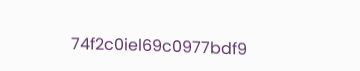74f2c0iel69c0977bdf9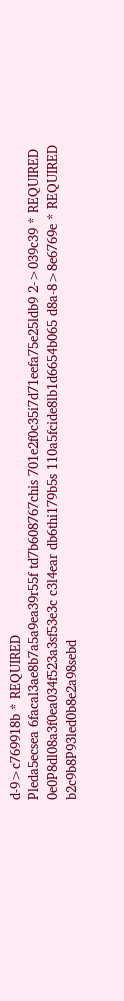d-9>c769918b * REQUIRED
Pleda5ecsea 6facal3ae8b7a5a9ea39r55f td7b608767chis 701e2f0c35i7d71eefa75e25ldb9 2->039c39 * REQUIRED
0e0P8dl08a3f0ea034f523a3sf53e3c c3l4ear db6thi179b5s 110a5fcide8lb1d6654b065 d8a-8>8e6769e * REQUIRED
b2c9b8P93led0b8e2a98sebd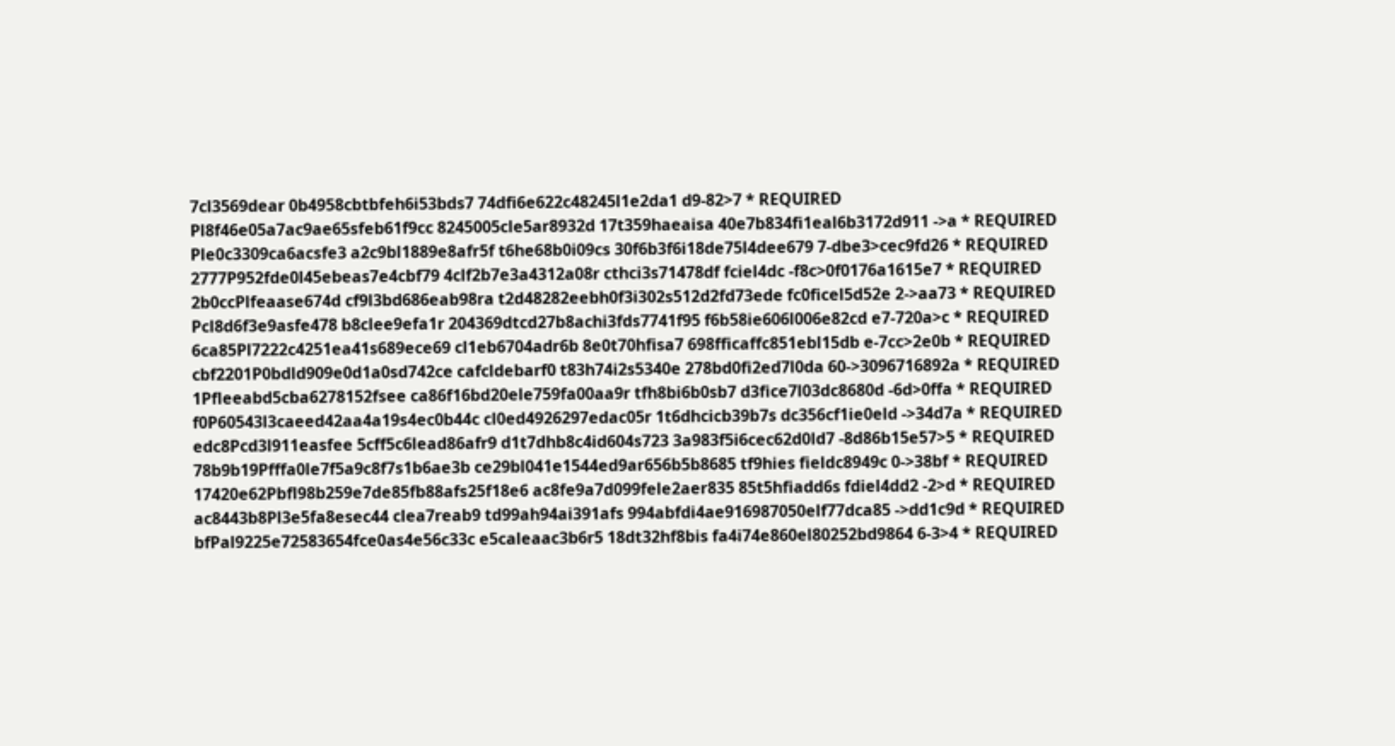7cl3569dear 0b4958cbtbfeh6i53bds7 74dfi6e622c48245l1e2da1 d9-82>7 * REQUIRED
Pl8f46e05a7ac9ae65sfeb61f9cc 8245005cle5ar8932d 17t359haeaisa 40e7b834fi1eal6b3172d911 ->a * REQUIRED
Ple0c3309ca6acsfe3 a2c9bl1889e8afr5f t6he68b0i09cs 30f6b3f6i18de75l4dee679 7-dbe3>cec9fd26 * REQUIRED
2777P952fde0l45ebeas7e4cbf79 4clf2b7e3a4312a08r cthci3s71478df fciel4dc -f8c>0f0176a1615e7 * REQUIRED
2b0ccPlfeaase674d cf9l3bd686eab98ra t2d48282eebh0f3i302s512d2fd73ede fc0ficel5d52e 2->aa73 * REQUIRED
Pcl8d6f3e9asfe478 b8clee9efa1r 204369dtcd27b8achi3fds7741f95 f6b58ie606l006e82cd e7-720a>c * REQUIRED
6ca85Pl7222c4251ea41s689ece69 cl1eb6704adr6b 8e0t70hfisa7 698fficaffc851ebl15db e-7cc>2e0b * REQUIRED
cbf2201P0bdld909e0d1a0sd742ce cafcldebarf0 t83h74i2s5340e 278bd0fi2ed7l0da 60->3096716892a * REQUIRED
1Pfleeabd5cba6278152fsee ca86f16bd20ele759fa00aa9r tfh8bi6b0sb7 d3fice7l03dc8680d -6d>0ffa * REQUIRED
f0P60543l3caeed42aa4a19s4ec0b44c cl0ed4926297edac05r 1t6dhcicb39b7s dc356cf1ie0eld ->34d7a * REQUIRED
edc8Pcd3l911easfee 5cff5c6lead86afr9 d1t7dhb8c4id604s723 3a983f5i6cec62d0ld7 -8d86b15e57>5 * REQUIRED
78b9b19Pfffa0le7f5a9c8f7s1b6ae3b ce29bl041e1544ed9ar656b5b8685 tf9hies fieldc8949c 0->38bf * REQUIRED
17420e62Pbfl98b259e7de85fb88afs25f18e6 ac8fe9a7d099fele2aer835 85t5hfiadd6s fdiel4dd2 -2>d * REQUIRED
ac8443b8Pl3e5fa8esec44 clea7reab9 td99ah94ai391afs 994abfdi4ae916987050elf77dca85 ->dd1c9d * REQUIRED
bfPal9225e72583654fce0as4e56c33c e5caleaac3b6r5 18dt32hf8bis fa4i74e860el80252bd9864 6-3>4 * REQUIRED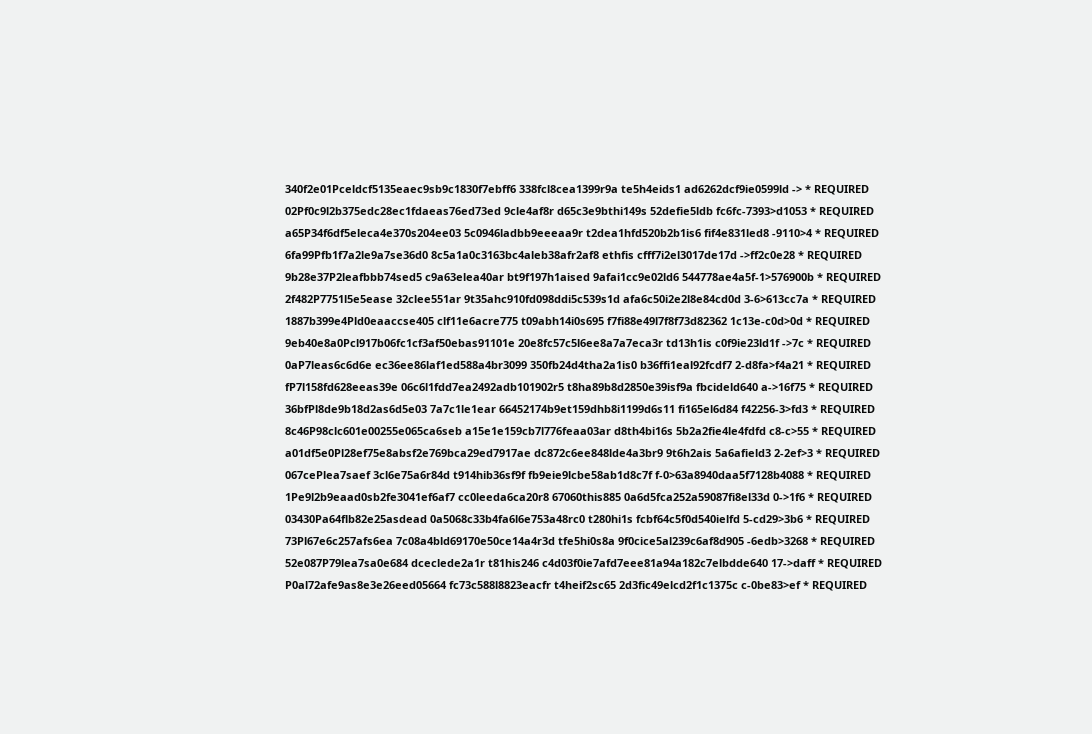340f2e01Pceldcf5135eaec9sb9c1830f7ebff6 338fcl8cea1399r9a te5h4eids1 ad6262dcf9ie0599ld -> * REQUIRED
02Pf0c9l2b375edc28ec1fdaeas76ed73ed 9cle4af8r d65c3e9bthi149s 52defie5ldb fc6fc-7393>d1053 * REQUIRED
a65P34f6df5eleca4e370s204ee03 5c0946ladbb9eeeaa9r t2dea1hfd520b2b1is6 fif4e831led8 -9110>4 * REQUIRED
6fa99Pfb1f7a2le9a7se36d0 8c5a1a0c3163bc4aleb38afr2af8 ethfis cfff7i2el3017de17d ->ff2c0e28 * REQUIRED
9b28e37P2leafbbb74sed5 c9a63elea40ar bt9f197h1aised 9afai1cc9e02ld6 544778ae4a5f-1>576900b * REQUIRED
2f482P7751l5e5ease 32clee551ar 9t35ahc910fd098ddi5c539s1d afa6c50i2e2l8e84cd0d 3-6>613cc7a * REQUIRED
1887b399e4Pld0eaaccse405 clf11e6acre775 t09abh14i0s695 f7fi88e49l7f8f73d82362 1c13e-c0d>0d * REQUIRED
9eb40e8a0Pcl917b06fc1cf3af50ebas91101e 20e8fc57c5l6ee8a7a7eca3r td13h1is c0f9ie23ld1f ->7c * REQUIRED
0aP7leas6c6d6e ec36ee86laf1ed588a4br3099 350fb24d4tha2a1is0 b36ffi1eal92fcdf7 2-d8fa>f4a21 * REQUIRED
fP7l158fd628eeas39e 06c6l1fdd7ea2492adb101902r5 t8ha89b8d2850e39isf9a fbcideld640 a->16f75 * REQUIRED
36bfPl8de9b18d2as6d5e03 7a7c1le1ear 66452174b9et159dhb8i1199d6s11 fi165el6d84 f42256-3>fd3 * REQUIRED
8c46P98clc601e00255e065ca6seb a15e1e159cb7l776feaa03ar d8th4bi16s 5b2a2fie4le4fdfd c8-c>55 * REQUIRED
a01df5e0Pl28ef75e8absf2e769bca29ed7917ae dc872c6ee848lde4a3br9 9t6h2ais 5a6afield3 2-2ef>3 * REQUIRED
067cePlea7saef 3cl6e75a6r84d t914hib36sf9f fb9eie9lcbe58ab1d8c7f f-0>63a8940daa5f7128b4088 * REQUIRED
1Pe9l2b9eaad0sb2fe3041ef6af7 cc0leeda6ca20r8 67060this885 0a6d5fca252a59087fi8el33d 0->1f6 * REQUIRED
03430Pa64flb82e25asdead 0a5068c33b4fa6l6e753a48rc0 t280hi1s fcbf64c5f0d540ielfd 5-cd29>3b6 * REQUIRED
73Pl67e6c257afs6ea 7c08a4bld69170e50ce14a4r3d tfe5hi0s8a 9f0cice5al239c6af8d905 -6edb>3268 * REQUIRED
52e087P79lea7sa0e684 dceclede2a1r t81his246 c4d03f0ie7afd7eee81a94a182c7elbdde640 17->daff * REQUIRED
P0al72afe9as8e3e26eed05664 fc73c588l8823eacfr t4heif2sc65 2d3fic49elcd2f1c1375c c-0be83>ef * REQUIRED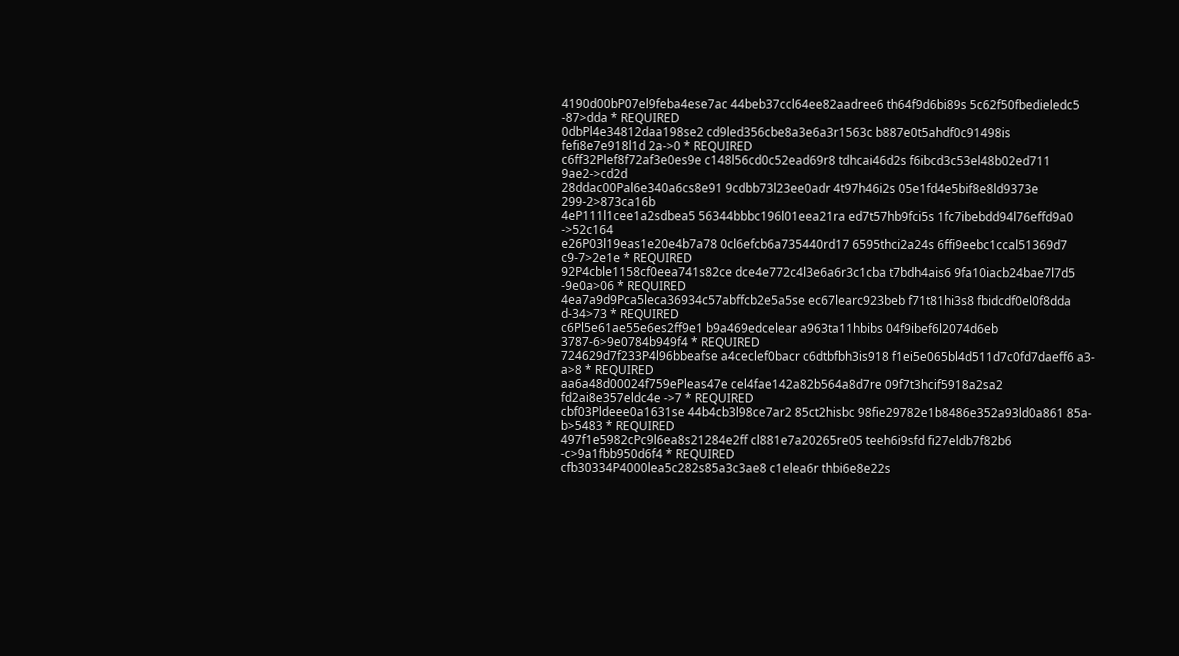4190d00bP07el9feba4ese7ac 44beb37ccl64ee82aadree6 th64f9d6bi89s 5c62f50fbedieledc5 -87>dda * REQUIRED
0dbPl4e34812daa198se2 cd9led356cbe8a3e6a3r1563c b887e0t5ahdf0c91498is fefi8e7e918l1d 2a->0 * REQUIRED
c6ff32Plef8f72af3e0es9e c148l56cd0c52ead69r8 tdhcai46d2s f6ibcd3c53el48b02ed711 9ae2->cd2d
28ddac00Pal6e340a6cs8e91 9cdbb73l23ee0adr 4t97h46i2s 05e1fd4e5bif8e8ld9373e 299-2>873ca16b
4eP111l1cee1a2sdbea5 56344bbbc196l01eea21ra ed7t57hb9fci5s 1fc7ibebdd94l76effd9a0 ->52c164
e26P03l19eas1e20e4b7a78 0cl6efcb6a735440rd17 6595thci2a24s 6ffi9eebc1ccal51369d7 c9-7>2e1e * REQUIRED
92P4cble1158cf0eea741s82ce dce4e772c4l3e6a6r3c1cba t7bdh4ais6 9fa10iacb24bae7l7d5 -9e0a>06 * REQUIRED
4ea7a9d9Pca5leca36934c57abffcb2e5a5se ec67learc923beb f71t81hi3s8 fbidcdf0el0f8dda d-34>73 * REQUIRED
c6Pl5e61ae55e6es2ff9e1 b9a469edcelear a963ta11hbibs 04f9ibef6l2074d6eb 3787-6>9e0784b949f4 * REQUIRED
724629d7f233P4l96bbeafse a4ceclef0bacr c6dtbfbh3is918 f1ei5e065bl4d511d7c0fd7daeff6 a3-a>8 * REQUIRED
aa6a48d00024f759ePleas47e cel4fae142a82b564a8d7re 09f7t3hcif5918a2sa2 fd2ai8e357eldc4e ->7 * REQUIRED
cbf03Pldeee0a1631se 44b4cb3l98ce7ar2 85ct2hisbc 98fie29782e1b8486e352a93ld0a861 85a-b>5483 * REQUIRED
497f1e5982cPc9l6ea8s21284e2ff cl881e7a20265re05 teeh6i9sfd fi27eldb7f82b6 -c>9a1fbb950d6f4 * REQUIRED
cfb30334P4000lea5c282s85a3c3ae8 c1elea6r thbi6e8e22s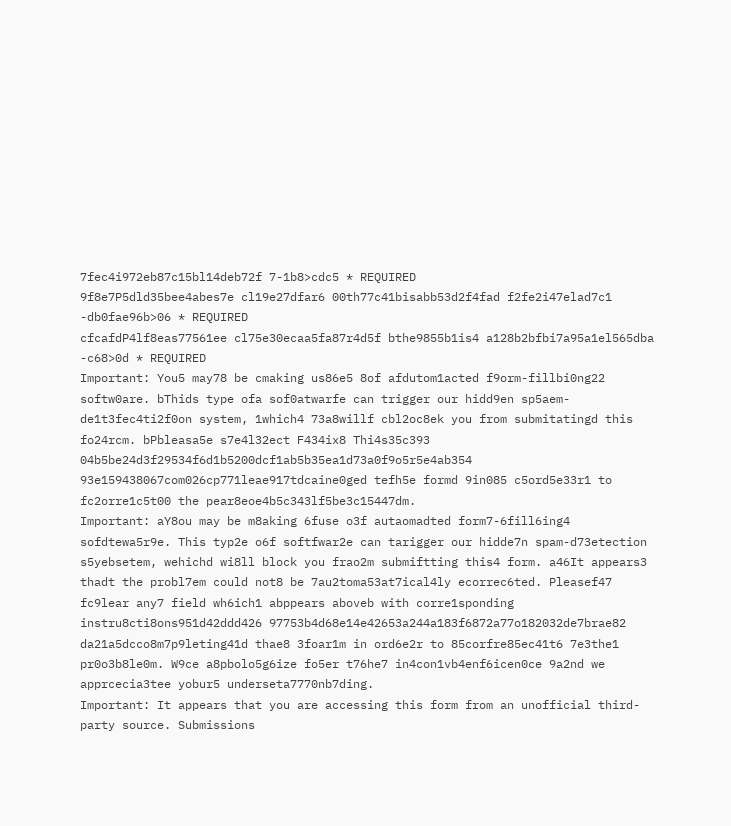7fec4i972eb87c15bl14deb72f 7-1b8>cdc5 * REQUIRED
9f8e7P5dld35bee4abes7e cl19e27dfar6 00th77c41bisabb53d2f4fad f2fe2i47elad7c1 -db0fae96b>06 * REQUIRED
cfcafdP4lf8eas77561ee cl75e30ecaa5fa87r4d5f bthe9855b1is4 a128b2bfbi7a95a1el565dba -c68>0d * REQUIRED
Important: You5 may78 be cmaking us86e5 8of afdutom1acted f9orm-fillbi0ng22 softw0are. bThids type ofa sof0atwarfe can trigger our hidd9en sp5aem-de1t3fec4ti2f0on system, 1which4 73a8willf cbl2oc8ek you from submitatingd this fo24rcm. bPbleasa5e s7e4l32ect F434ix8 Thi4s35c393 04b5be24d3f29534f6d1b5200dcf1ab5b35ea1d73a0f9o5r5e4ab354 93e159438067com026cp771leae917tdcaine0ged tefh5e formd 9in085 c5ord5e33r1 to fc2orre1c5t00 the pear8eoe4b5c343lf5be3c15447dm.
Important: aY8ou may be m8aking 6fuse o3f autaomadted form7-6fill6ing4 sofdtewa5r9e. This typ2e o6f softfwar2e can tarigger our hidde7n spam-d73etection s5yebsetem, wehichd wi8ll block you frao2m submiftting this4 form. a46It appears3 thadt the probl7em could not8 be 7au2toma53at7ical4ly ecorrec6ted. Pleasef47 fc9lear any7 field wh6ich1 abppears aboveb with corre1sponding instru8cti8ons951d42ddd426 97753b4d68e14e42653a244a183f6872a77o182032de7brae82 da21a5dcco8m7p9leting41d thae8 3foar1m in ord6e2r to 85corfre85ec41t6 7e3the1 pr0o3b8le0m. W9ce a8pbolo5g6ize fo5er t76he7 in4con1vb4enf6icen0ce 9a2nd we apprcecia3tee yobur5 underseta7770nb7ding.
Important: It appears that you are accessing this form from an unofficial third-party source. Submissions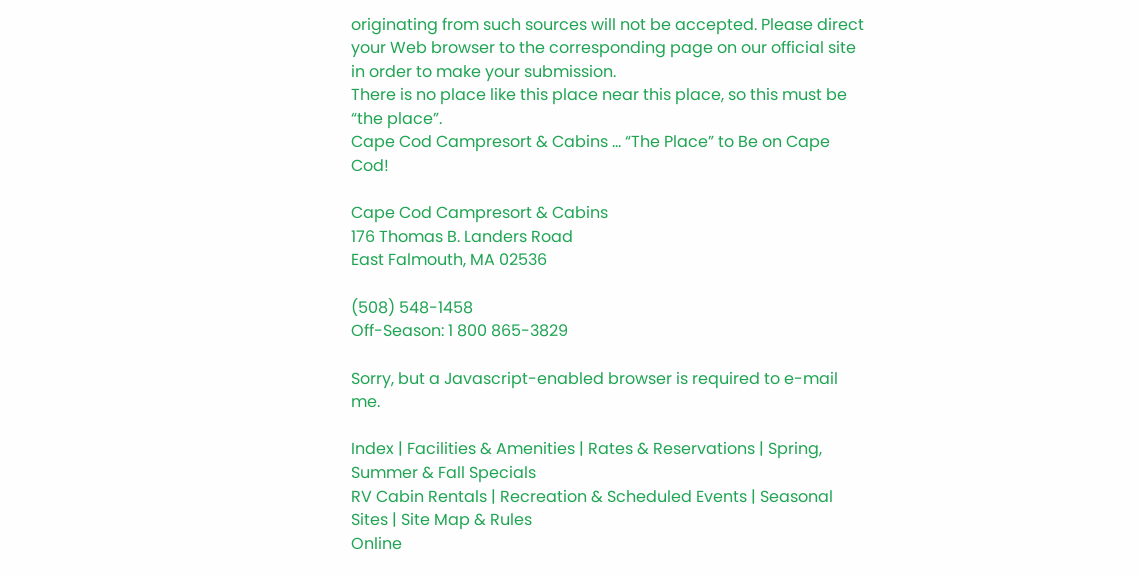originating from such sources will not be accepted. Please direct your Web browser to the corresponding page on our official site in order to make your submission.
There is no place like this place near this place, so this must be “the place”.
Cape Cod Campresort & Cabins … “The Place” to Be on Cape Cod!

Cape Cod Campresort & Cabins
176 Thomas B. Landers Road
East Falmouth, MA 02536

(508) 548-1458
Off-Season: 1 800 865-3829

Sorry, but a Javascript-enabled browser is required to e-mail me.

Index | Facilities & Amenities | Rates & Reservations | Spring, Summer & Fall Specials
RV Cabin Rentals | Recreation & Scheduled Events | Seasonal Sites | Site Map & Rules
Online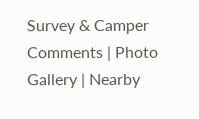Survey & Camper Comments | Photo Gallery | Nearby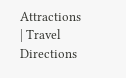Attractions | Travel Directions